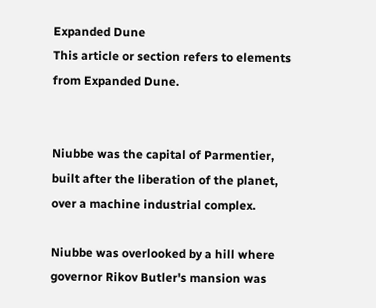Expanded Dune
This article or section refers to elements from Expanded Dune.


Niubbe was the capital of Parmentier, built after the liberation of the planet, over a machine industrial complex.

Niubbe was overlooked by a hill where governor Rikov Butler's mansion was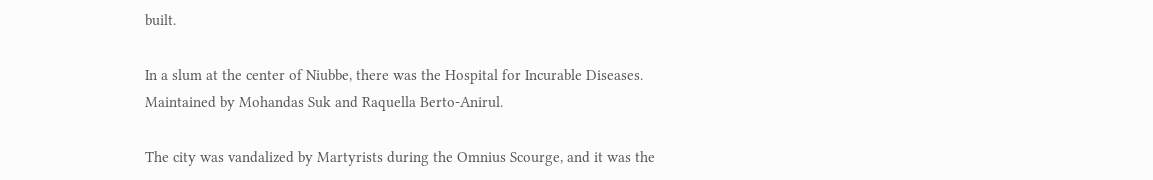built.

In a slum at the center of Niubbe, there was the Hospital for Incurable Diseases. Maintained by Mohandas Suk and Raquella Berto-Anirul.

The city was vandalized by Martyrists during the Omnius Scourge, and it was the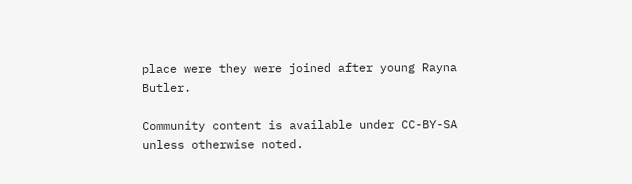place were they were joined after young Rayna Butler.

Community content is available under CC-BY-SA unless otherwise noted.